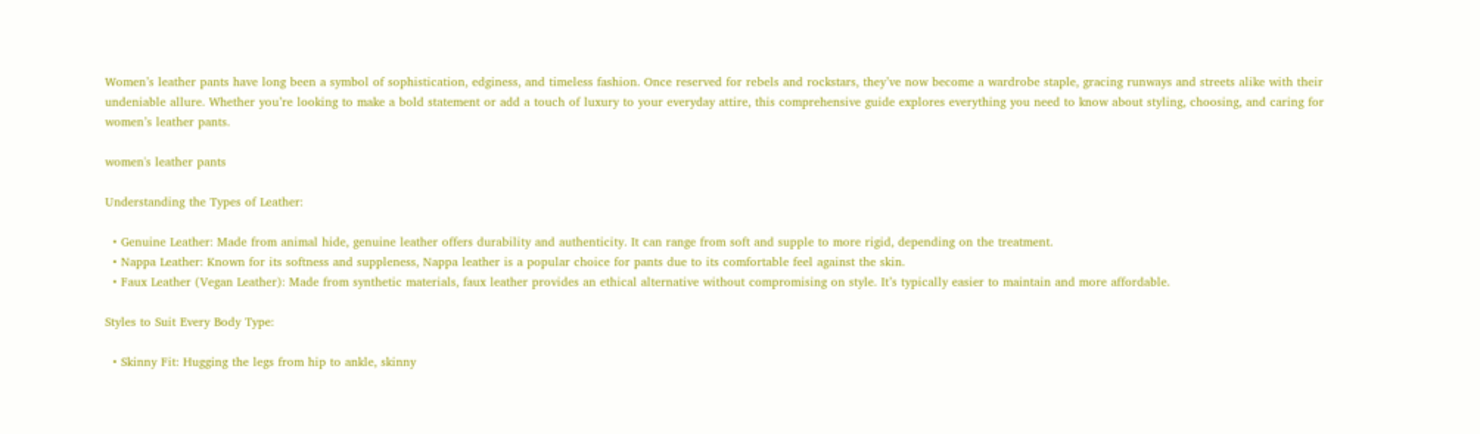Women’s leather pants have long been a symbol of sophistication, edginess, and timeless fashion. Once reserved for rebels and rockstars, they’ve now become a wardrobe staple, gracing runways and streets alike with their undeniable allure. Whether you’re looking to make a bold statement or add a touch of luxury to your everyday attire, this comprehensive guide explores everything you need to know about styling, choosing, and caring for women’s leather pants.

women's leather pants

Understanding the Types of Leather:

  • Genuine Leather: Made from animal hide, genuine leather offers durability and authenticity. It can range from soft and supple to more rigid, depending on the treatment.
  • Nappa Leather: Known for its softness and suppleness, Nappa leather is a popular choice for pants due to its comfortable feel against the skin.
  • Faux Leather (Vegan Leather): Made from synthetic materials, faux leather provides an ethical alternative without compromising on style. It’s typically easier to maintain and more affordable.

Styles to Suit Every Body Type:

  • Skinny Fit: Hugging the legs from hip to ankle, skinny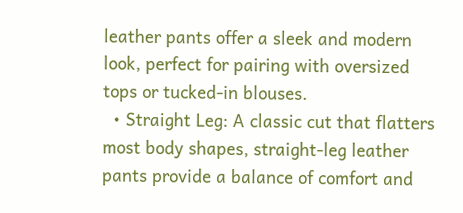leather pants offer a sleek and modern look, perfect for pairing with oversized tops or tucked-in blouses.
  • Straight Leg: A classic cut that flatters most body shapes, straight-leg leather pants provide a balance of comfort and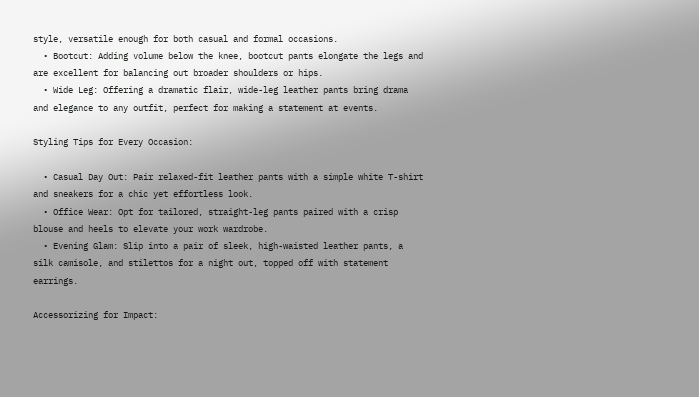style, versatile enough for both casual and formal occasions.
  • Bootcut: Adding volume below the knee, bootcut pants elongate the legs and are excellent for balancing out broader shoulders or hips.
  • Wide Leg: Offering a dramatic flair, wide-leg leather pants bring drama and elegance to any outfit, perfect for making a statement at events.

Styling Tips for Every Occasion:

  • Casual Day Out: Pair relaxed-fit leather pants with a simple white T-shirt and sneakers for a chic yet effortless look.
  • Office Wear: Opt for tailored, straight-leg pants paired with a crisp blouse and heels to elevate your work wardrobe.
  • Evening Glam: Slip into a pair of sleek, high-waisted leather pants, a silk camisole, and stilettos for a night out, topped off with statement earrings.

Accessorizing for Impact: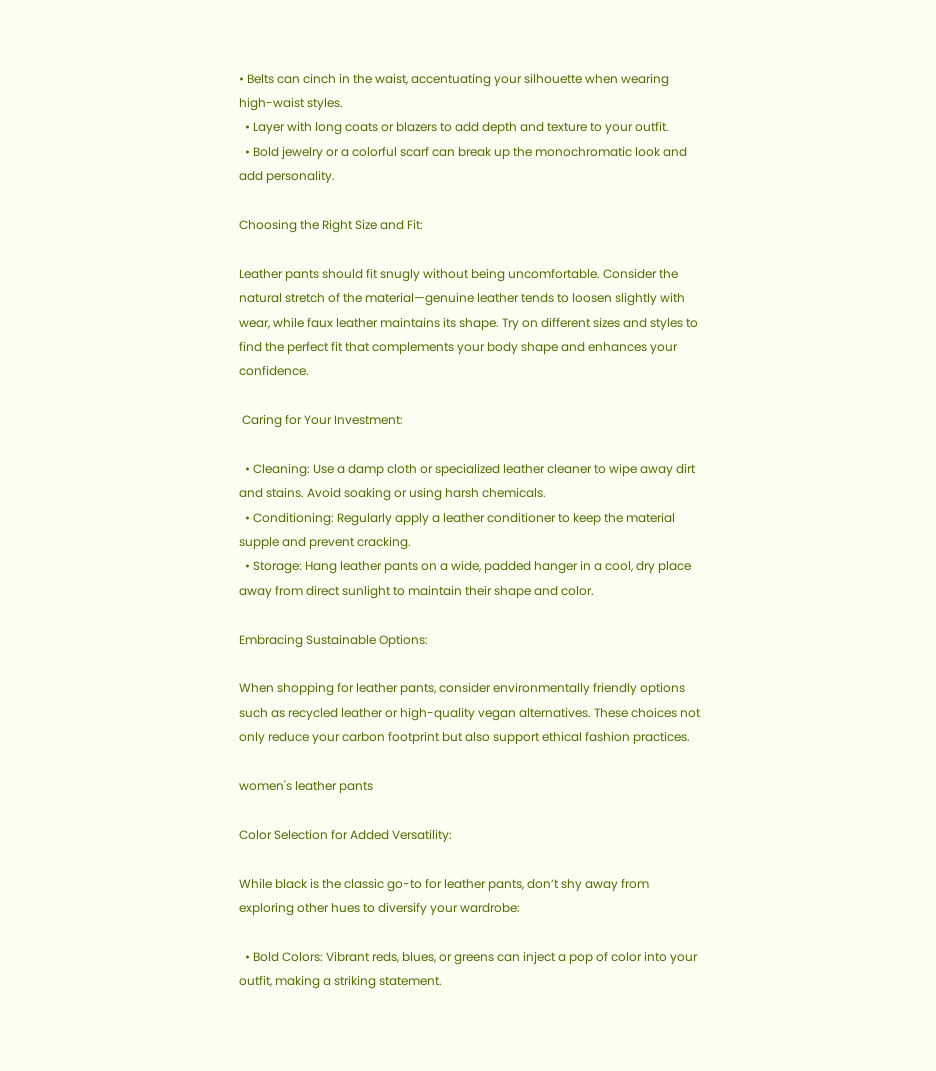• Belts can cinch in the waist, accentuating your silhouette when wearing high-waist styles.
  • Layer with long coats or blazers to add depth and texture to your outfit.
  • Bold jewelry or a colorful scarf can break up the monochromatic look and add personality.

Choosing the Right Size and Fit:

Leather pants should fit snugly without being uncomfortable. Consider the natural stretch of the material—genuine leather tends to loosen slightly with wear, while faux leather maintains its shape. Try on different sizes and styles to find the perfect fit that complements your body shape and enhances your confidence.

 Caring for Your Investment:

  • Cleaning: Use a damp cloth or specialized leather cleaner to wipe away dirt and stains. Avoid soaking or using harsh chemicals.
  • Conditioning: Regularly apply a leather conditioner to keep the material supple and prevent cracking.
  • Storage: Hang leather pants on a wide, padded hanger in a cool, dry place away from direct sunlight to maintain their shape and color.

Embracing Sustainable Options:

When shopping for leather pants, consider environmentally friendly options such as recycled leather or high-quality vegan alternatives. These choices not only reduce your carbon footprint but also support ethical fashion practices.

women's leather pants

Color Selection for Added Versatility:

While black is the classic go-to for leather pants, don’t shy away from exploring other hues to diversify your wardrobe:

  • Bold Colors: Vibrant reds, blues, or greens can inject a pop of color into your outfit, making a striking statement.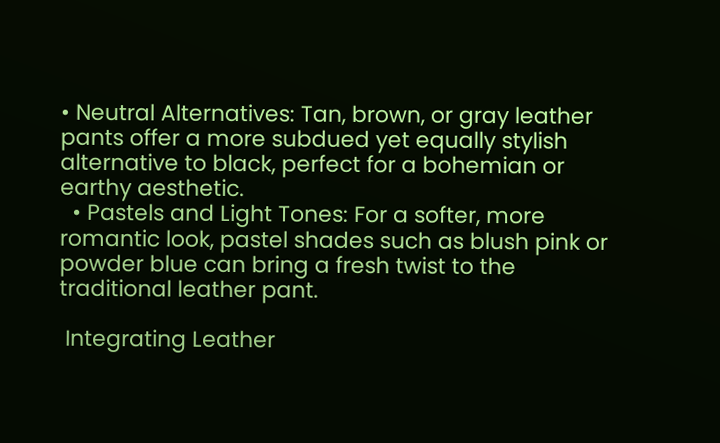• Neutral Alternatives: Tan, brown, or gray leather pants offer a more subdued yet equally stylish alternative to black, perfect for a bohemian or earthy aesthetic.
  • Pastels and Light Tones: For a softer, more romantic look, pastel shades such as blush pink or powder blue can bring a fresh twist to the traditional leather pant.

 Integrating Leather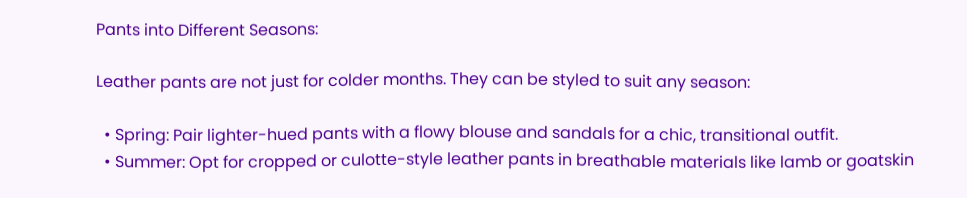Pants into Different Seasons:

Leather pants are not just for colder months. They can be styled to suit any season:

  • Spring: Pair lighter-hued pants with a flowy blouse and sandals for a chic, transitional outfit.
  • Summer: Opt for cropped or culotte-style leather pants in breathable materials like lamb or goatskin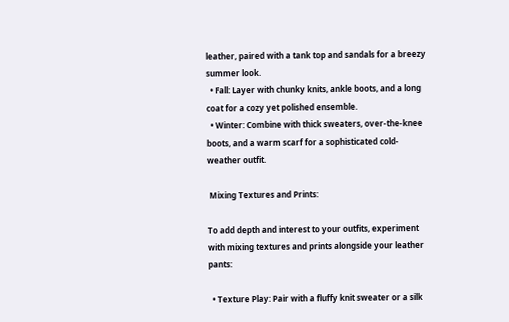leather, paired with a tank top and sandals for a breezy summer look.
  • Fall: Layer with chunky knits, ankle boots, and a long coat for a cozy yet polished ensemble.
  • Winter: Combine with thick sweaters, over-the-knee boots, and a warm scarf for a sophisticated cold-weather outfit.

 Mixing Textures and Prints:

To add depth and interest to your outfits, experiment with mixing textures and prints alongside your leather pants:

  • Texture Play: Pair with a fluffy knit sweater or a silk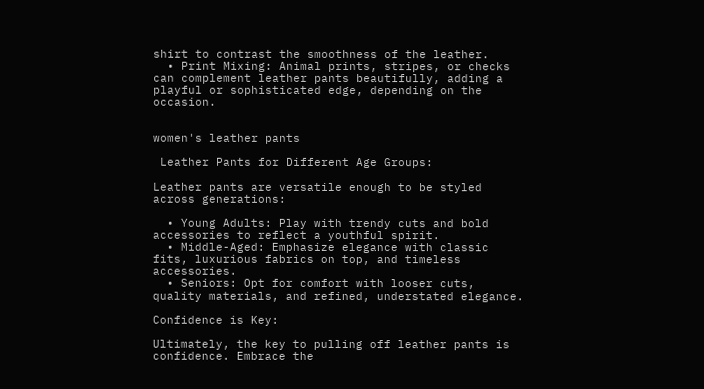shirt to contrast the smoothness of the leather.
  • Print Mixing: Animal prints, stripes, or checks can complement leather pants beautifully, adding a playful or sophisticated edge, depending on the occasion.


women's leather pants

 Leather Pants for Different Age Groups:

Leather pants are versatile enough to be styled across generations:

  • Young Adults: Play with trendy cuts and bold accessories to reflect a youthful spirit.
  • Middle-Aged: Emphasize elegance with classic fits, luxurious fabrics on top, and timeless accessories.
  • Seniors: Opt for comfort with looser cuts, quality materials, and refined, understated elegance.

Confidence is Key:

Ultimately, the key to pulling off leather pants is confidence. Embrace the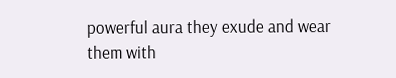powerful aura they exude and wear them with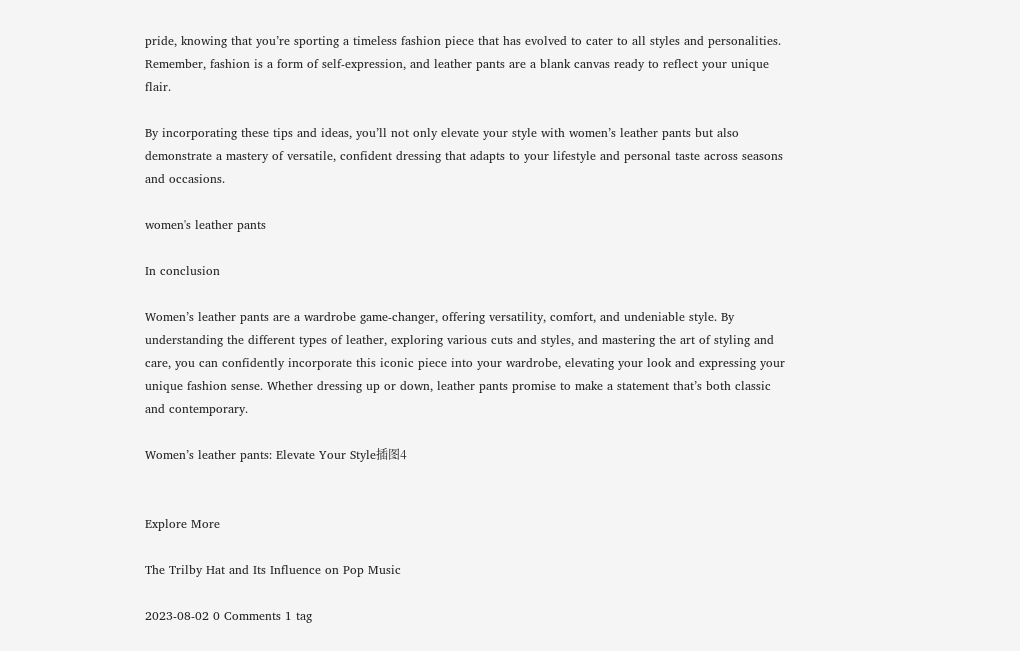pride, knowing that you’re sporting a timeless fashion piece that has evolved to cater to all styles and personalities. Remember, fashion is a form of self-expression, and leather pants are a blank canvas ready to reflect your unique flair.

By incorporating these tips and ideas, you’ll not only elevate your style with women’s leather pants but also demonstrate a mastery of versatile, confident dressing that adapts to your lifestyle and personal taste across seasons and occasions.

women's leather pants

In conclusion

Women’s leather pants are a wardrobe game-changer, offering versatility, comfort, and undeniable style. By understanding the different types of leather, exploring various cuts and styles, and mastering the art of styling and care, you can confidently incorporate this iconic piece into your wardrobe, elevating your look and expressing your unique fashion sense. Whether dressing up or down, leather pants promise to make a statement that’s both classic and contemporary.

Women’s leather pants: Elevate Your Style插图4


Explore More

The Trilby Hat and Its Influence on Pop Music

2023-08-02 0 Comments 1 tag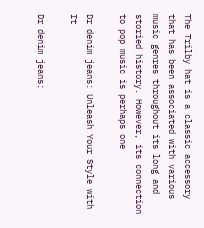The Trilby hat is a classic accessory that has been associated with various music genres throughout its long and storied history. However, its connection to pop music is perhaps one

Dr denim jeans: Unleash Your Style with It

Dr denim jeans: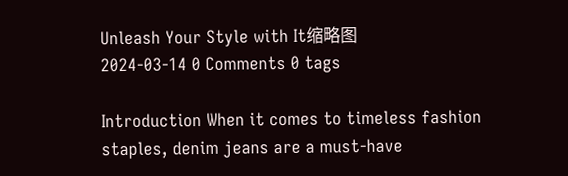Unleash Your Style with It缩略图
2024-03-14 0 Comments 0 tags

Introduction When it comes to timeless fashion staples, denim jeans are a must-have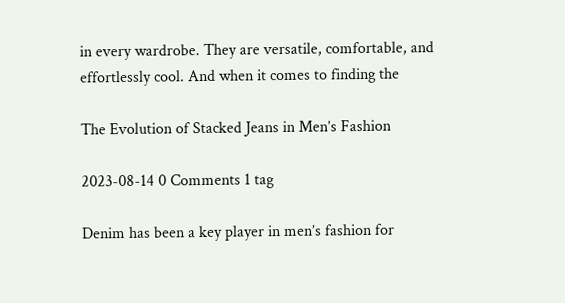in every wardrobe. They are versatile, comfortable, and effortlessly cool. And when it comes to finding the

The Evolution of Stacked Jeans in Men’s Fashion

2023-08-14 0 Comments 1 tag

Denim has been a key player in men’s fashion for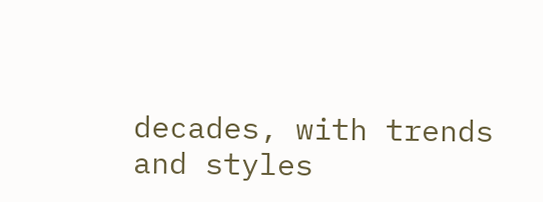decades, with trends and styles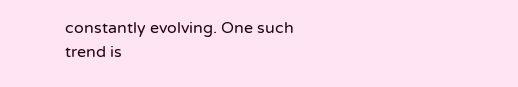constantly evolving. One such trend is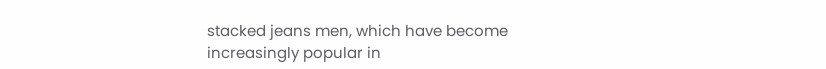stacked jeans men, which have become increasingly popular in